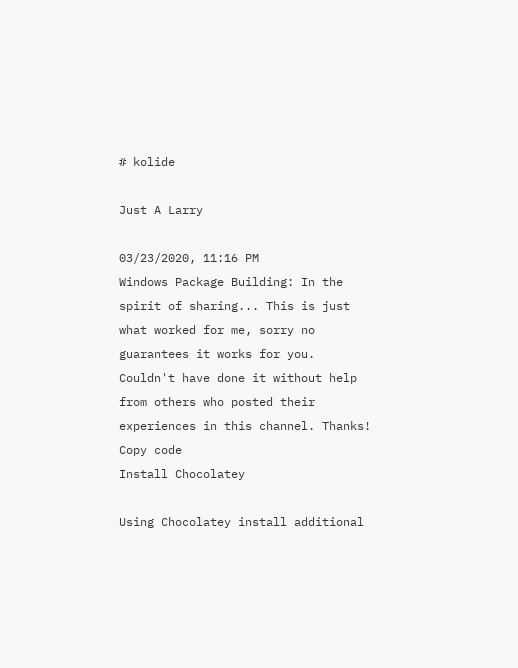# kolide

Just A Larry

03/23/2020, 11:16 PM
Windows Package Building: In the spirit of sharing... This is just what worked for me, sorry no guarantees it works for you. Couldn't have done it without help from others who posted their experiences in this channel. Thanks!
Copy code
Install Chocolatey

Using Chocolatey install additional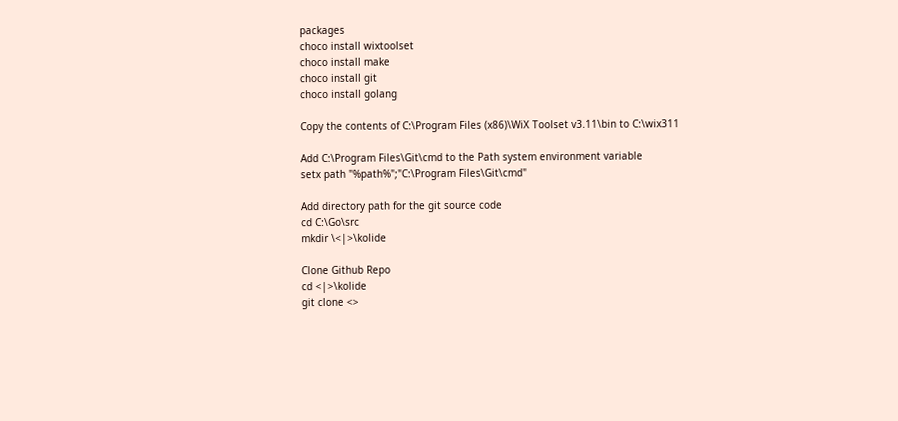packages
choco install wixtoolset
choco install make
choco install git
choco install golang

Copy the contents of C:\Program Files (x86)\WiX Toolset v3.11\bin to C:\wix311

Add C:\Program Files\Git\cmd to the Path system environment variable
setx path "%path%";"C:\Program Files\Git\cmd"

Add directory path for the git source code
cd C:\Go\src
mkdir \<|>\kolide

Clone Github Repo
cd <|>\kolide
git clone <>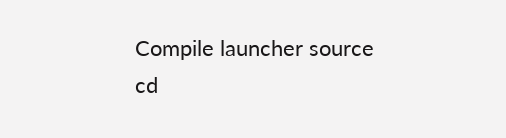Compile launcher source
cd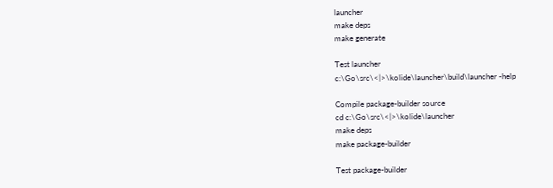launcher
make deps
make generate

Test launcher
c:\Go\src\<|>\kolide\launcher\build\launcher -help

Compile package-builder source
cd c:\Go\src\<|>\kolide\launcher
make deps
make package-builder

Test package-builder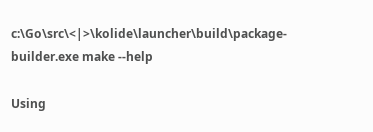c:\Go\src\<|>\kolide\launcher\build\package-builder.exe make --help

Using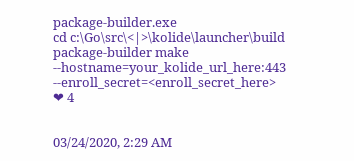package-builder.exe
cd c:\Go\src\<|>\kolide\launcher\build
package-builder make --hostname=your_kolide_url_here:443 --enroll_secret=<enroll_secret_here>
❤ 4


03/24/2020, 2:29 AM